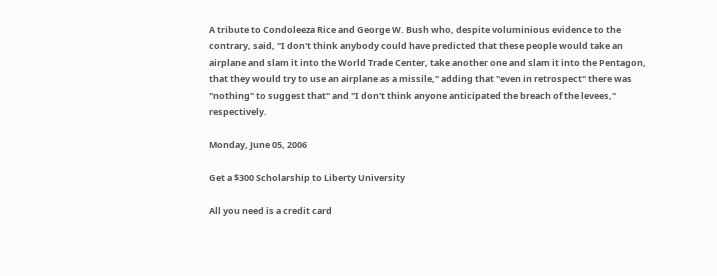A tribute to Condoleeza Rice and George W. Bush who, despite voluminious evidence to the contrary, said, "I don't think anybody could have predicted that these people would take an airplane and slam it into the World Trade Center, take another one and slam it into the Pentagon, that they would try to use an airplane as a missile," adding that "even in retrospect" there was "nothing" to suggest that" and "I don't think anyone anticipated the breach of the levees," respectively.

Monday, June 05, 2006

Get a $300 Scholarship to Liberty University

All you need is a credit card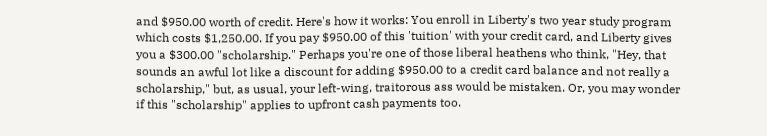and $950.00 worth of credit. Here's how it works: You enroll in Liberty's two year study program which costs $1,250.00. If you pay $950.00 of this 'tuition' with your credit card, and Liberty gives you a $300.00 "scholarship." Perhaps you're one of those liberal heathens who think, "Hey, that sounds an awful lot like a discount for adding $950.00 to a credit card balance and not really a scholarship," but, as usual, your left-wing, traitorous ass would be mistaken. Or, you may wonder if this "scholarship" applies to upfront cash payments too.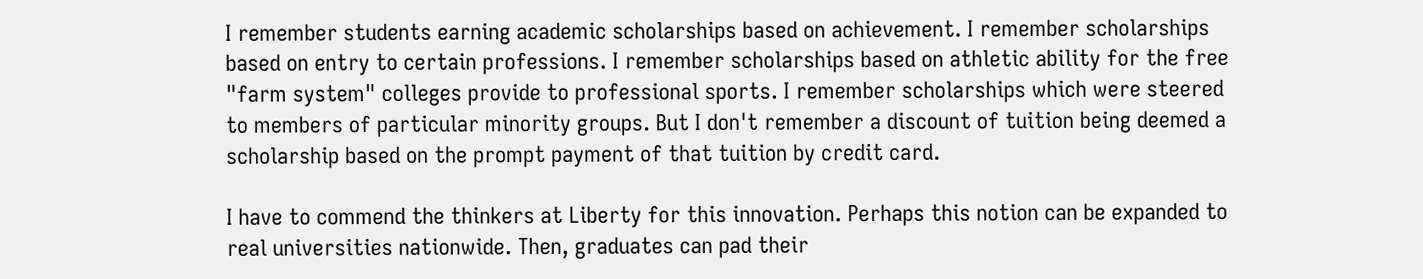I remember students earning academic scholarships based on achievement. I remember scholarships based on entry to certain professions. I remember scholarships based on athletic ability for the free "farm system" colleges provide to professional sports. I remember scholarships which were steered to members of particular minority groups. But I don't remember a discount of tuition being deemed a scholarship based on the prompt payment of that tuition by credit card.

I have to commend the thinkers at Liberty for this innovation. Perhaps this notion can be expanded to real universities nationwide. Then, graduates can pad their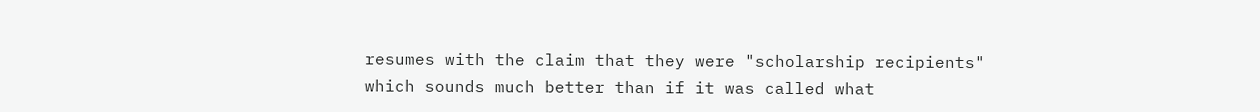resumes with the claim that they were "scholarship recipients" which sounds much better than if it was called what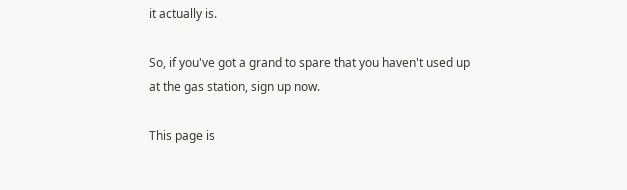it actually is.

So, if you've got a grand to spare that you haven't used up at the gas station, sign up now.

This page is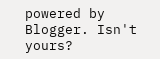powered by Blogger. Isn't yours?